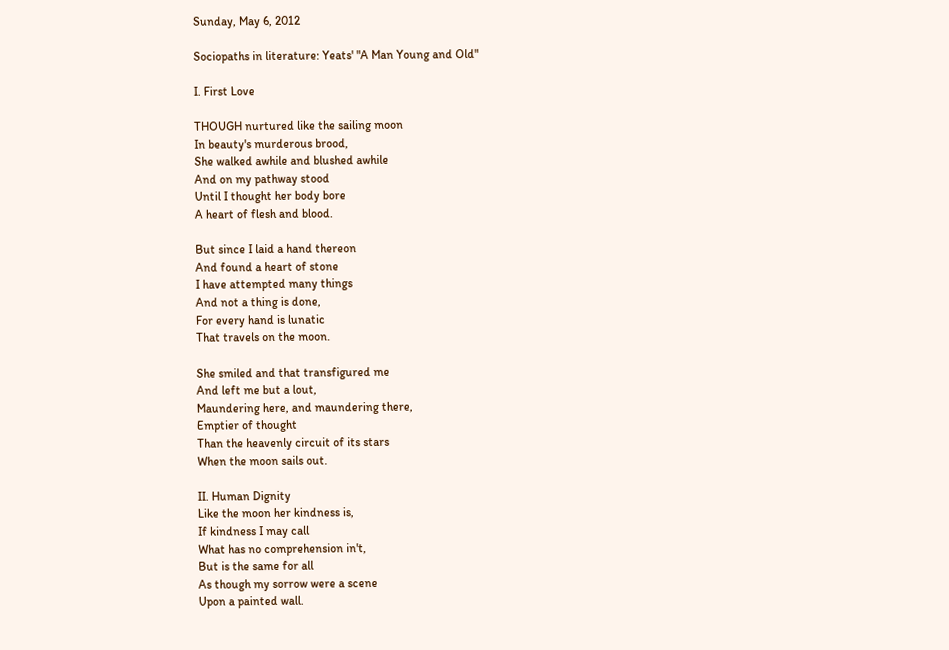Sunday, May 6, 2012

Sociopaths in literature: Yeats' "A Man Young and Old"

I. First Love

THOUGH nurtured like the sailing moon
In beauty's murderous brood,
She walked awhile and blushed awhile
And on my pathway stood
Until I thought her body bore
A heart of flesh and blood.

But since I laid a hand thereon
And found a heart of stone
I have attempted many things
And not a thing is done,
For every hand is lunatic
That travels on the moon.

She smiled and that transfigured me
And left me but a lout,
Maundering here, and maundering there,
Emptier of thought
Than the heavenly circuit of its stars
When the moon sails out.

II. Human Dignity
Like the moon her kindness is,
If kindness I may call
What has no comprehension in't,
But is the same for all
As though my sorrow were a scene
Upon a painted wall.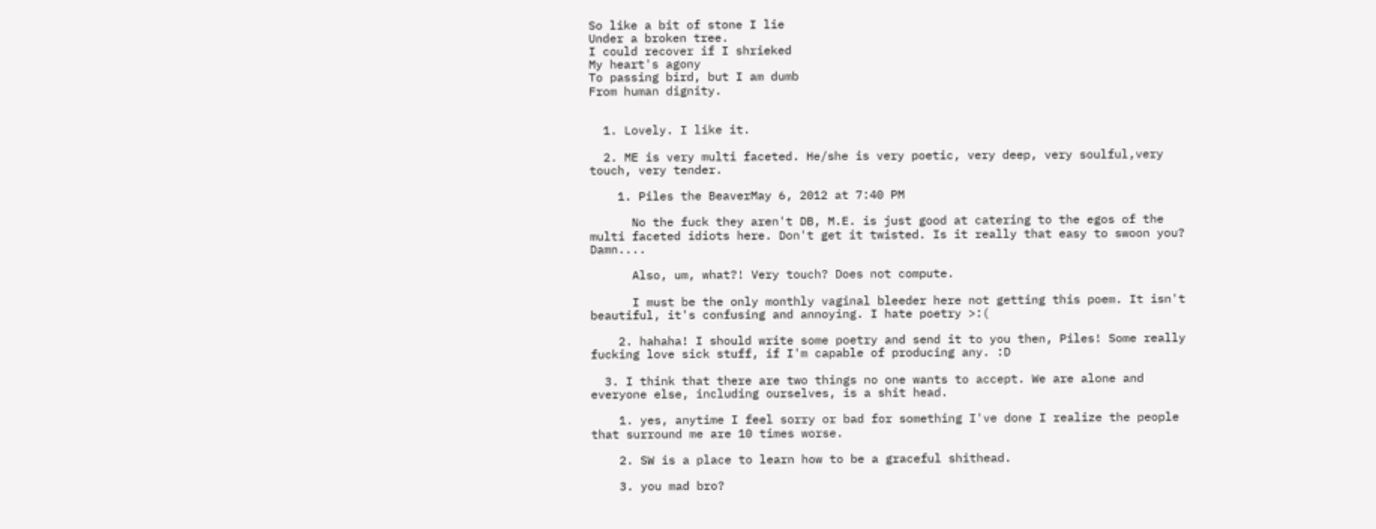So like a bit of stone I lie
Under a broken tree.
I could recover if I shrieked
My heart's agony
To passing bird, but I am dumb
From human dignity.


  1. Lovely. I like it.

  2. ME is very multi faceted. He/she is very poetic, very deep, very soulful,very touch, very tender.

    1. Piles the BeaverMay 6, 2012 at 7:40 PM

      No the fuck they aren't DB, M.E. is just good at catering to the egos of the multi faceted idiots here. Don't get it twisted. Is it really that easy to swoon you? Damn....

      Also, um, what?! Very touch? Does not compute.

      I must be the only monthly vaginal bleeder here not getting this poem. It isn't beautiful, it's confusing and annoying. I hate poetry >:(

    2. hahaha! I should write some poetry and send it to you then, Piles! Some really fucking love sick stuff, if I'm capable of producing any. :D

  3. I think that there are two things no one wants to accept. We are alone and everyone else, including ourselves, is a shit head.

    1. yes, anytime I feel sorry or bad for something I've done I realize the people that surround me are 10 times worse.

    2. SW is a place to learn how to be a graceful shithead.

    3. you mad bro?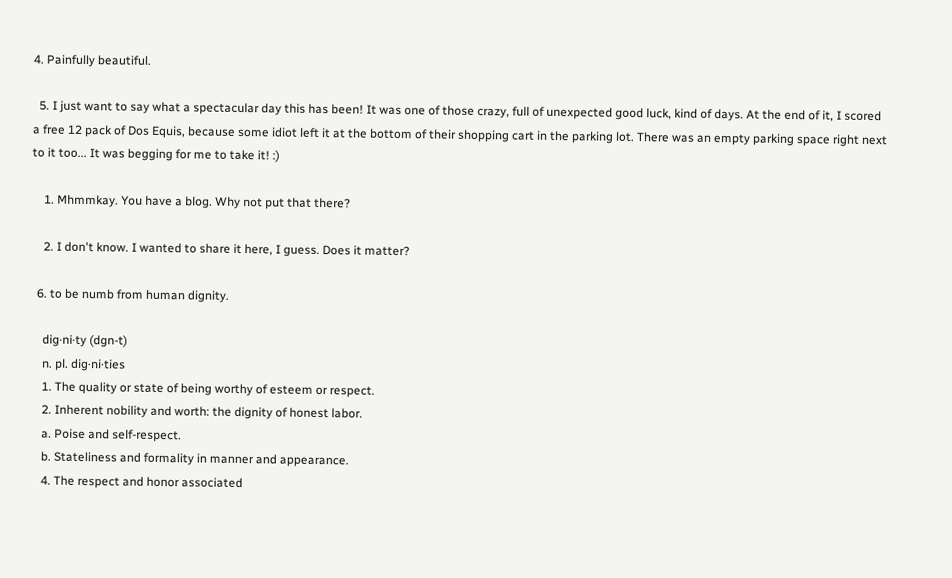4. Painfully beautiful.

  5. I just want to say what a spectacular day this has been! It was one of those crazy, full of unexpected good luck, kind of days. At the end of it, I scored a free 12 pack of Dos Equis, because some idiot left it at the bottom of their shopping cart in the parking lot. There was an empty parking space right next to it too... It was begging for me to take it! :)

    1. Mhmmkay. You have a blog. Why not put that there?

    2. I don't know. I wanted to share it here, I guess. Does it matter?

  6. to be numb from human dignity.

    dig·ni·ty (dgn-t)
    n. pl. dig·ni·ties
    1. The quality or state of being worthy of esteem or respect.
    2. Inherent nobility and worth: the dignity of honest labor.
    a. Poise and self-respect.
    b. Stateliness and formality in manner and appearance.
    4. The respect and honor associated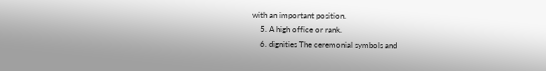with an important position.
    5. A high office or rank.
    6. dignities The ceremonial symbols and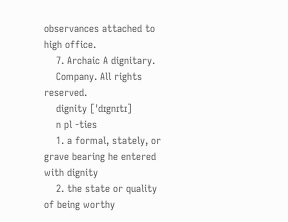observances attached to high office.
    7. Archaic A dignitary.
    Company. All rights reserved.
    dignity [ˈdɪgnɪtɪ]
    n pl -ties
    1. a formal, stately, or grave bearing he entered with dignity
    2. the state or quality of being worthy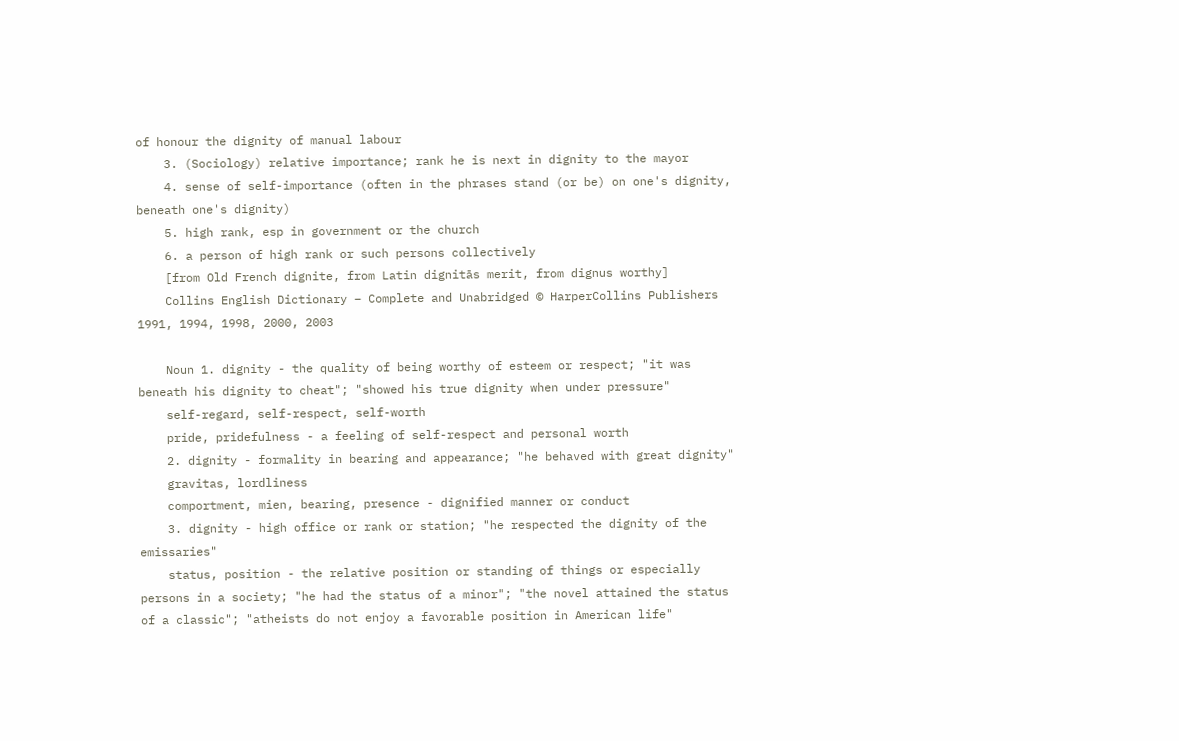of honour the dignity of manual labour
    3. (Sociology) relative importance; rank he is next in dignity to the mayor
    4. sense of self-importance (often in the phrases stand (or be) on one's dignity, beneath one's dignity)
    5. high rank, esp in government or the church
    6. a person of high rank or such persons collectively
    [from Old French dignite, from Latin dignitās merit, from dignus worthy]
    Collins English Dictionary – Complete and Unabridged © HarperCollins Publishers 1991, 1994, 1998, 2000, 2003

    Noun 1. dignity - the quality of being worthy of esteem or respect; "it was beneath his dignity to cheat"; "showed his true dignity when under pressure"
    self-regard, self-respect, self-worth
    pride, pridefulness - a feeling of self-respect and personal worth
    2. dignity - formality in bearing and appearance; "he behaved with great dignity"
    gravitas, lordliness
    comportment, mien, bearing, presence - dignified manner or conduct
    3. dignity - high office or rank or station; "he respected the dignity of the emissaries"
    status, position - the relative position or standing of things or especially persons in a society; "he had the status of a minor"; "the novel attained the status of a classic"; "atheists do not enjoy a favorable position in American life"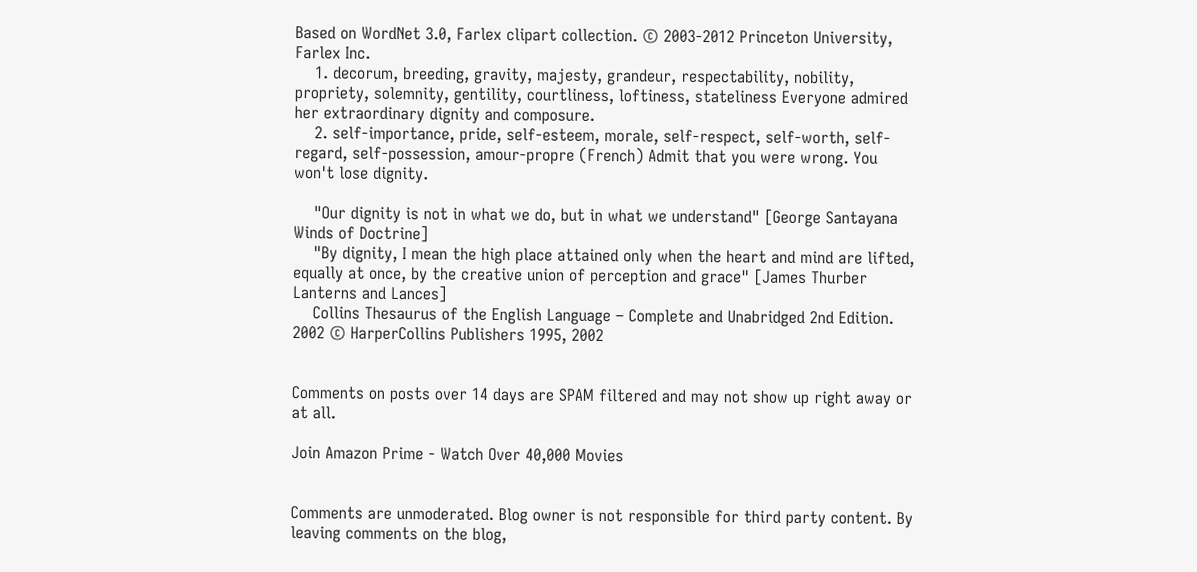Based on WordNet 3.0, Farlex clipart collection. © 2003-2012 Princeton University, Farlex Inc.
    1. decorum, breeding, gravity, majesty, grandeur, respectability, nobility, propriety, solemnity, gentility, courtliness, loftiness, stateliness Everyone admired her extraordinary dignity and composure.
    2. self-importance, pride, self-esteem, morale, self-respect, self-worth, self-regard, self-possession, amour-propre (French) Admit that you were wrong. You won't lose dignity.

    "Our dignity is not in what we do, but in what we understand" [George Santayana Winds of Doctrine]
    "By dignity, I mean the high place attained only when the heart and mind are lifted, equally at once, by the creative union of perception and grace" [James Thurber Lanterns and Lances]
    Collins Thesaurus of the English Language – Complete and Unabridged 2nd Edition. 2002 © HarperCollins Publishers 1995, 2002


Comments on posts over 14 days are SPAM filtered and may not show up right away or at all.

Join Amazon Prime - Watch Over 40,000 Movies


Comments are unmoderated. Blog owner is not responsible for third party content. By leaving comments on the blog,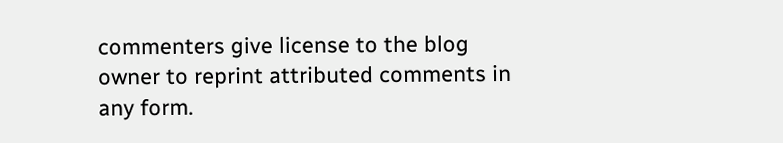commenters give license to the blog owner to reprint attributed comments in any form.